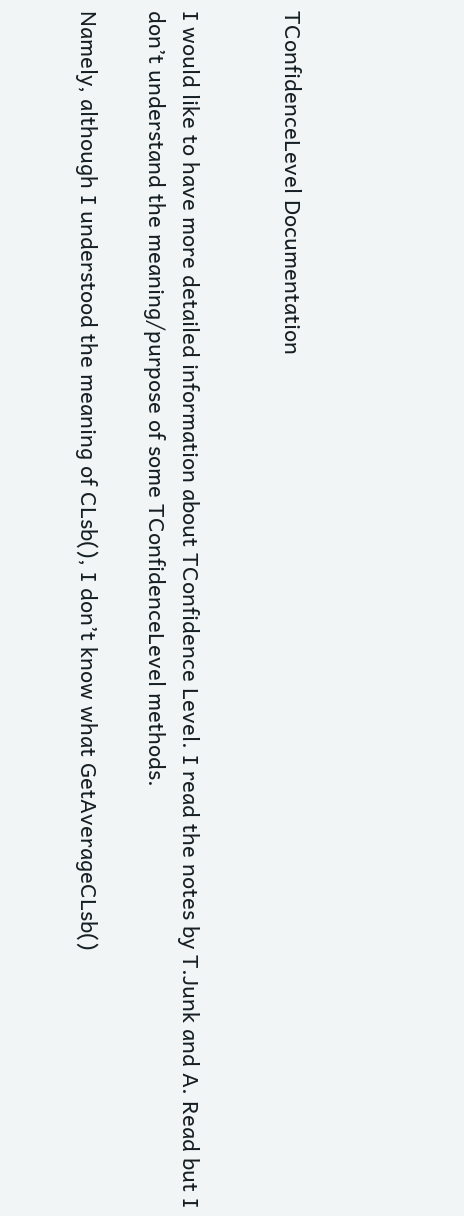TConfidenceLevel Documentation


I would like to have more detailed information about TConfidence Level. I read the notes by T.Junk and A. Read but I don’t understand the meaning/purpose of some TConfidenceLevel methods.

Namely, although I understood the meaning of CLsb(), I don’t know what GetAverageCLsb()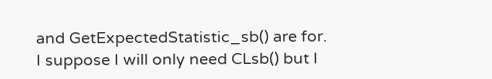and GetExpectedStatistic_sb() are for. I suppose I will only need CLsb() but I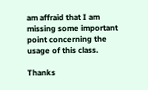am affraid that I am missing some important point concerning the usage of this class.

Thanks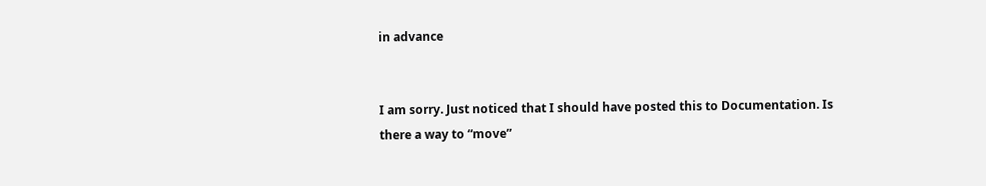in advance


I am sorry. Just noticed that I should have posted this to Documentation. Is there a way to “move”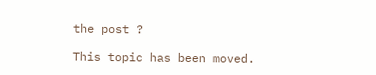the post ?

This topic has been moved.